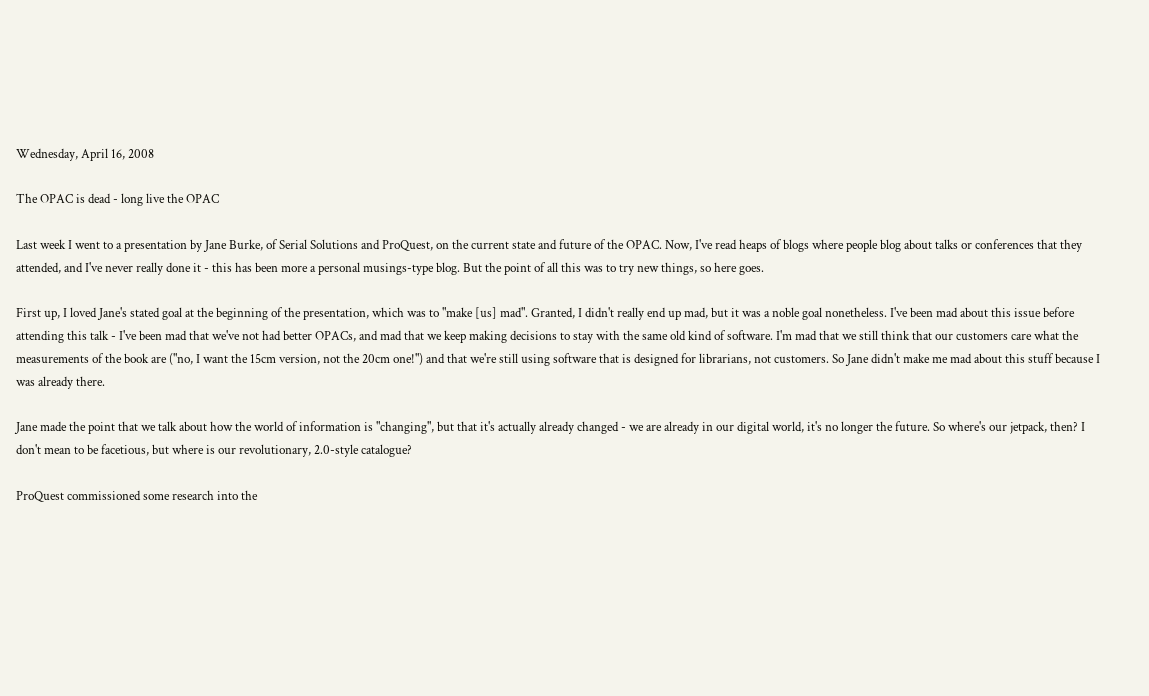Wednesday, April 16, 2008

The OPAC is dead - long live the OPAC

Last week I went to a presentation by Jane Burke, of Serial Solutions and ProQuest, on the current state and future of the OPAC. Now, I've read heaps of blogs where people blog about talks or conferences that they attended, and I've never really done it - this has been more a personal musings-type blog. But the point of all this was to try new things, so here goes.

First up, I loved Jane's stated goal at the beginning of the presentation, which was to "make [us] mad". Granted, I didn't really end up mad, but it was a noble goal nonetheless. I've been mad about this issue before attending this talk - I've been mad that we've not had better OPACs, and mad that we keep making decisions to stay with the same old kind of software. I'm mad that we still think that our customers care what the measurements of the book are ("no, I want the 15cm version, not the 20cm one!") and that we're still using software that is designed for librarians, not customers. So Jane didn't make me mad about this stuff because I was already there.

Jane made the point that we talk about how the world of information is "changing", but that it's actually already changed - we are already in our digital world, it's no longer the future. So where's our jetpack, then? I don't mean to be facetious, but where is our revolutionary, 2.0-style catalogue?

ProQuest commissioned some research into the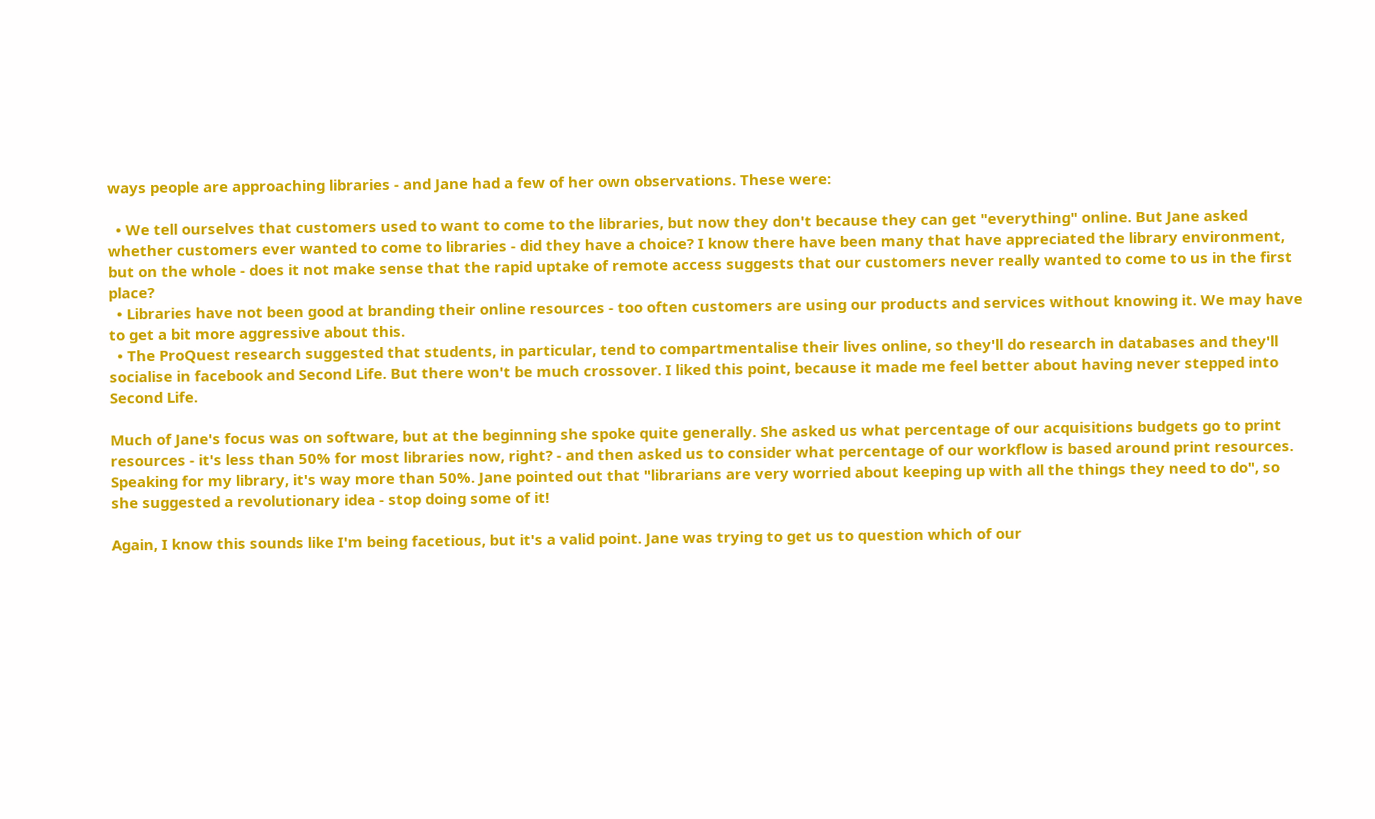ways people are approaching libraries - and Jane had a few of her own observations. These were:

  • We tell ourselves that customers used to want to come to the libraries, but now they don't because they can get "everything" online. But Jane asked whether customers ever wanted to come to libraries - did they have a choice? I know there have been many that have appreciated the library environment, but on the whole - does it not make sense that the rapid uptake of remote access suggests that our customers never really wanted to come to us in the first place?
  • Libraries have not been good at branding their online resources - too often customers are using our products and services without knowing it. We may have to get a bit more aggressive about this.
  • The ProQuest research suggested that students, in particular, tend to compartmentalise their lives online, so they'll do research in databases and they'll socialise in facebook and Second Life. But there won't be much crossover. I liked this point, because it made me feel better about having never stepped into Second Life.

Much of Jane's focus was on software, but at the beginning she spoke quite generally. She asked us what percentage of our acquisitions budgets go to print resources - it's less than 50% for most libraries now, right? - and then asked us to consider what percentage of our workflow is based around print resources. Speaking for my library, it's way more than 50%. Jane pointed out that "librarians are very worried about keeping up with all the things they need to do", so she suggested a revolutionary idea - stop doing some of it!

Again, I know this sounds like I'm being facetious, but it's a valid point. Jane was trying to get us to question which of our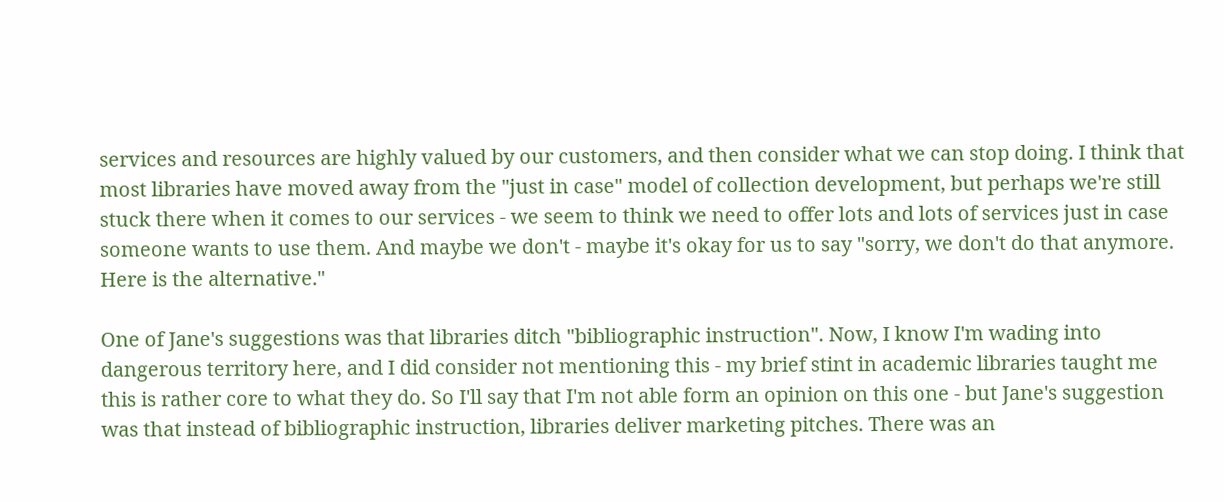services and resources are highly valued by our customers, and then consider what we can stop doing. I think that most libraries have moved away from the "just in case" model of collection development, but perhaps we're still stuck there when it comes to our services - we seem to think we need to offer lots and lots of services just in case someone wants to use them. And maybe we don't - maybe it's okay for us to say "sorry, we don't do that anymore. Here is the alternative."

One of Jane's suggestions was that libraries ditch "bibliographic instruction". Now, I know I'm wading into dangerous territory here, and I did consider not mentioning this - my brief stint in academic libraries taught me this is rather core to what they do. So I'll say that I'm not able form an opinion on this one - but Jane's suggestion was that instead of bibliographic instruction, libraries deliver marketing pitches. There was an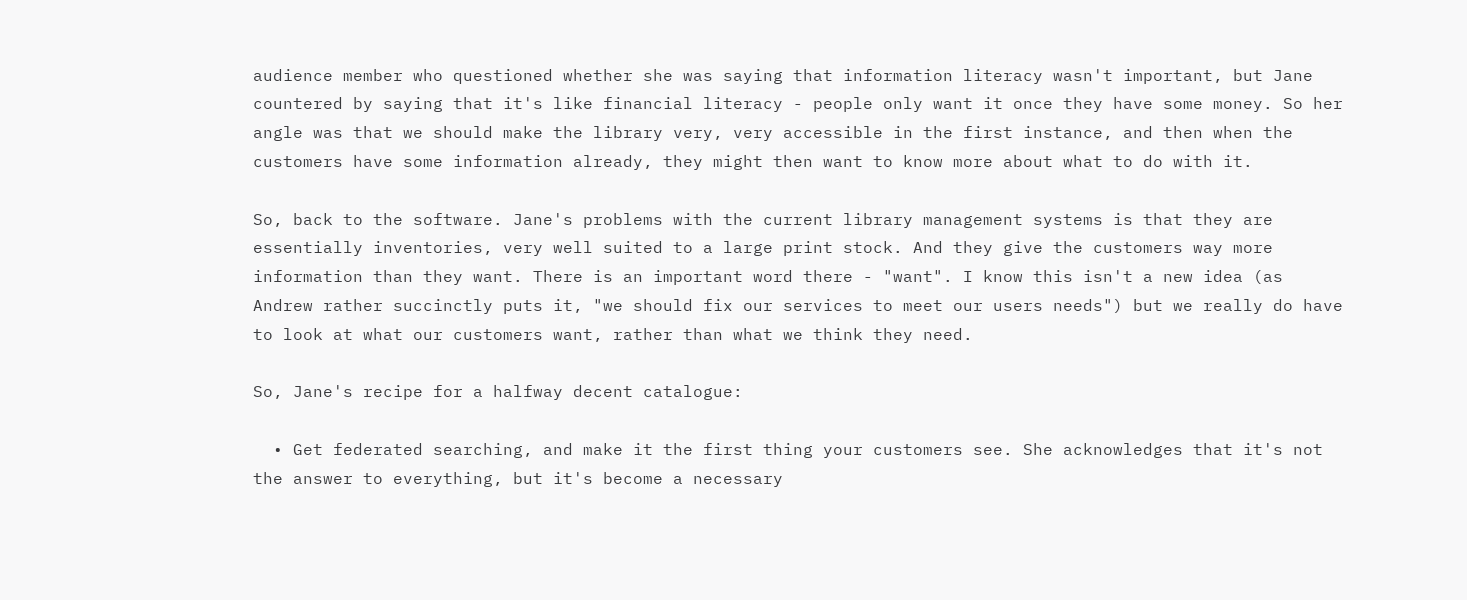audience member who questioned whether she was saying that information literacy wasn't important, but Jane countered by saying that it's like financial literacy - people only want it once they have some money. So her angle was that we should make the library very, very accessible in the first instance, and then when the customers have some information already, they might then want to know more about what to do with it.

So, back to the software. Jane's problems with the current library management systems is that they are essentially inventories, very well suited to a large print stock. And they give the customers way more information than they want. There is an important word there - "want". I know this isn't a new idea (as Andrew rather succinctly puts it, "we should fix our services to meet our users needs") but we really do have to look at what our customers want, rather than what we think they need.

So, Jane's recipe for a halfway decent catalogue:

  • Get federated searching, and make it the first thing your customers see. She acknowledges that it's not the answer to everything, but it's become a necessary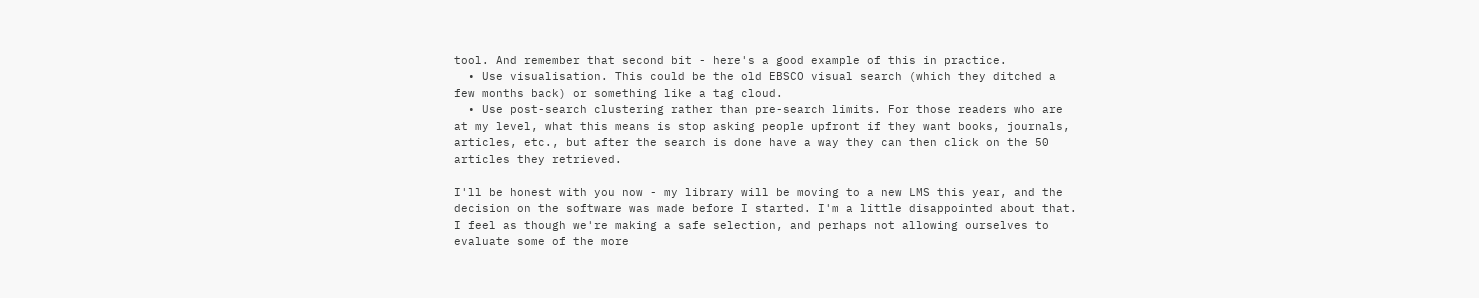tool. And remember that second bit - here's a good example of this in practice.
  • Use visualisation. This could be the old EBSCO visual search (which they ditched a few months back) or something like a tag cloud.
  • Use post-search clustering rather than pre-search limits. For those readers who are at my level, what this means is stop asking people upfront if they want books, journals, articles, etc., but after the search is done have a way they can then click on the 50 articles they retrieved.

I'll be honest with you now - my library will be moving to a new LMS this year, and the decision on the software was made before I started. I'm a little disappointed about that. I feel as though we're making a safe selection, and perhaps not allowing ourselves to evaluate some of the more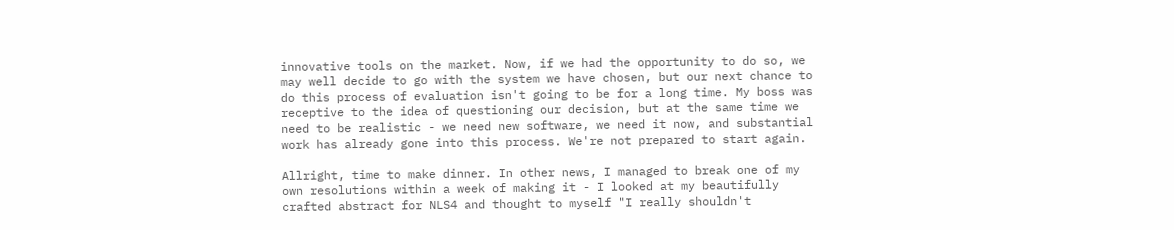innovative tools on the market. Now, if we had the opportunity to do so, we may well decide to go with the system we have chosen, but our next chance to do this process of evaluation isn't going to be for a long time. My boss was receptive to the idea of questioning our decision, but at the same time we need to be realistic - we need new software, we need it now, and substantial work has already gone into this process. We're not prepared to start again.

Allright, time to make dinner. In other news, I managed to break one of my own resolutions within a week of making it - I looked at my beautifully crafted abstract for NLS4 and thought to myself "I really shouldn't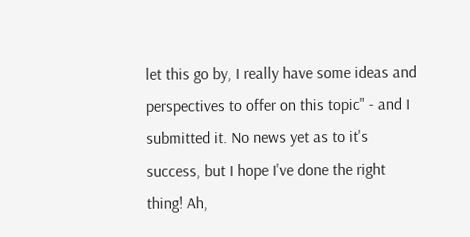let this go by, I really have some ideas and perspectives to offer on this topic" - and I submitted it. No news yet as to it's success, but I hope I've done the right thing! Ah,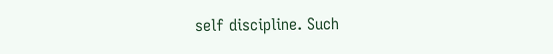self discipline. Such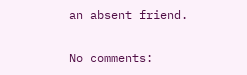an absent friend.

No comments: